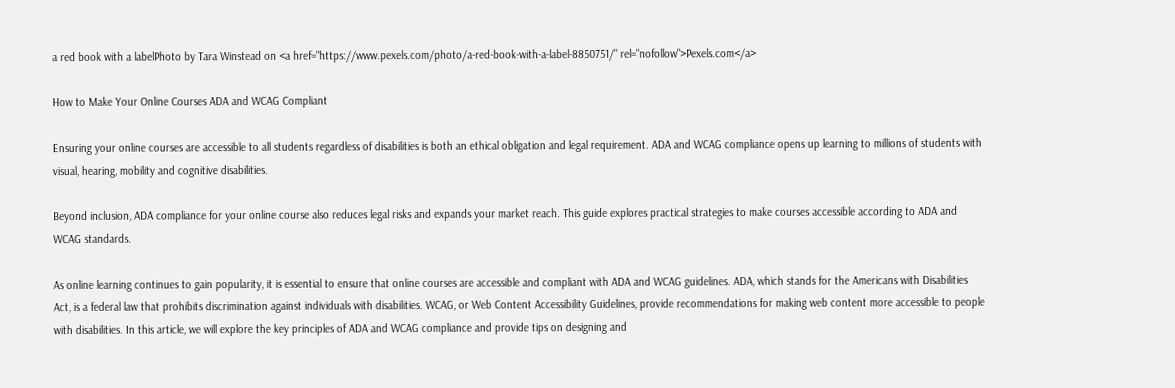a red book with a labelPhoto by Tara Winstead on <a href="https://www.pexels.com/photo/a-red-book-with-a-label-8850751/" rel="nofollow">Pexels.com</a>

How to Make Your Online Courses ADA and WCAG Compliant

Ensuring your online courses are accessible to all students regardless of disabilities is both an ethical obligation and legal requirement. ADA and WCAG compliance opens up learning to millions of students with visual, hearing, mobility and cognitive disabilities.

Beyond inclusion, ADA compliance for your online course also reduces legal risks and expands your market reach. This guide explores practical strategies to make courses accessible according to ADA and WCAG standards.

As online learning continues to gain popularity, it is essential to ensure that online courses are accessible and compliant with ADA and WCAG guidelines. ADA, which stands for the Americans with Disabilities Act, is a federal law that prohibits discrimination against individuals with disabilities. WCAG, or Web Content Accessibility Guidelines, provide recommendations for making web content more accessible to people with disabilities. In this article, we will explore the key principles of ADA and WCAG compliance and provide tips on designing and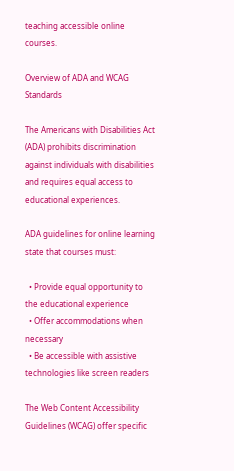teaching accessible online courses.

Overview of ADA and WCAG Standards

The Americans with Disabilities Act (ADA) prohibits discrimination against individuals with disabilities and requires equal access to educational experiences.

ADA guidelines for online learning state that courses must:

  • Provide equal opportunity to the educational experience
  • Offer accommodations when necessary
  • Be accessible with assistive technologies like screen readers

The Web Content Accessibility Guidelines (WCAG) offer specific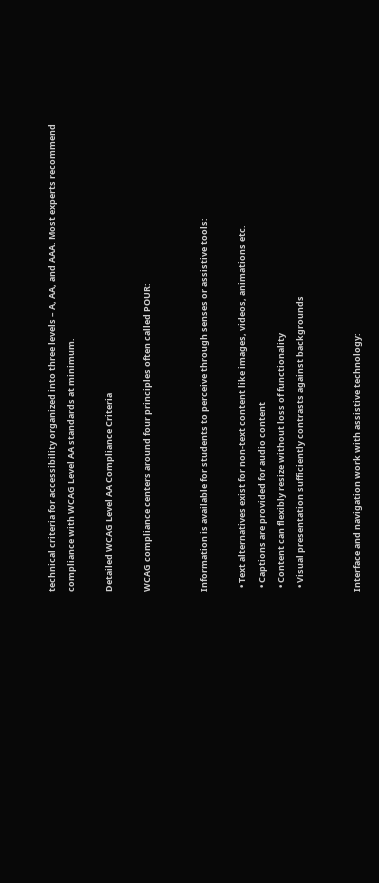technical criteria for accessibility organized into three levels – A, AA, and AAA. Most experts recommend compliance with WCAG Level AA standards at minimum.

Detailed WCAG Level AA Compliance Criteria

WCAG compliance centers around four principles often called POUR:


Information is available for students to perceive through senses or assistive tools:

  • Text alternatives exist for non-text content like images, videos, animations etc.
  • Captions are provided for audio content
  • Content can flexibly resize without loss of functionality
  • Visual presentation sufficiently contrasts against backgrounds


Interface and navigation work with assistive technology: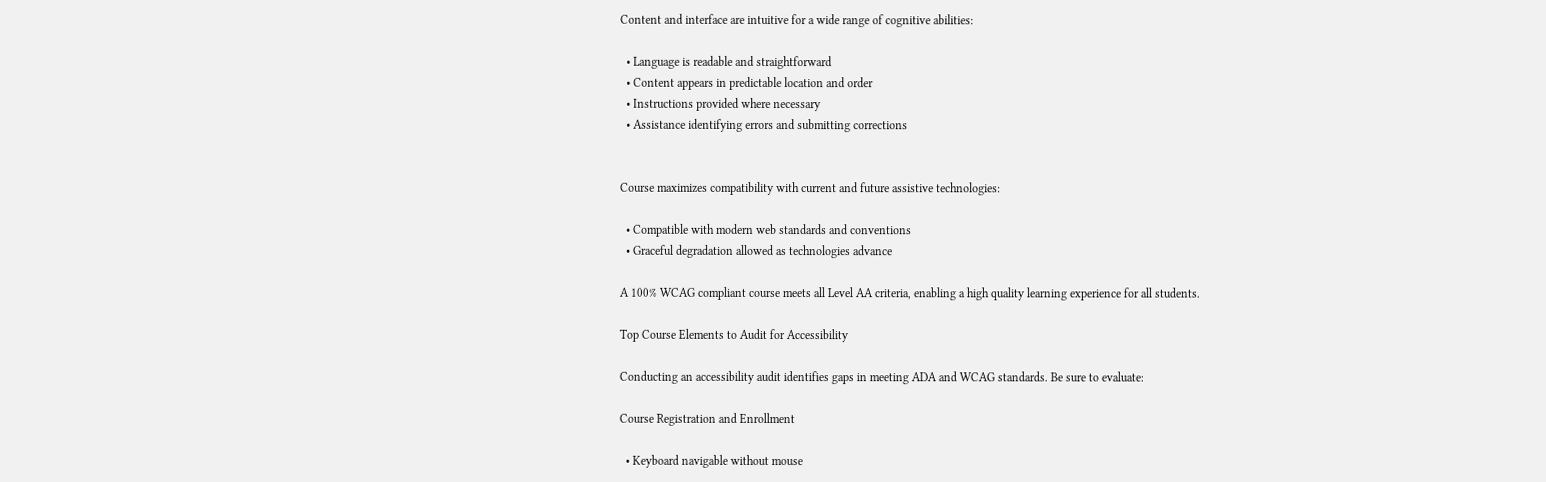Content and interface are intuitive for a wide range of cognitive abilities:

  • Language is readable and straightforward
  • Content appears in predictable location and order
  • Instructions provided where necessary
  • Assistance identifying errors and submitting corrections


Course maximizes compatibility with current and future assistive technologies:

  • Compatible with modern web standards and conventions
  • Graceful degradation allowed as technologies advance

A 100% WCAG compliant course meets all Level AA criteria, enabling a high quality learning experience for all students.

Top Course Elements to Audit for Accessibility

Conducting an accessibility audit identifies gaps in meeting ADA and WCAG standards. Be sure to evaluate:

Course Registration and Enrollment

  • Keyboard navigable without mouse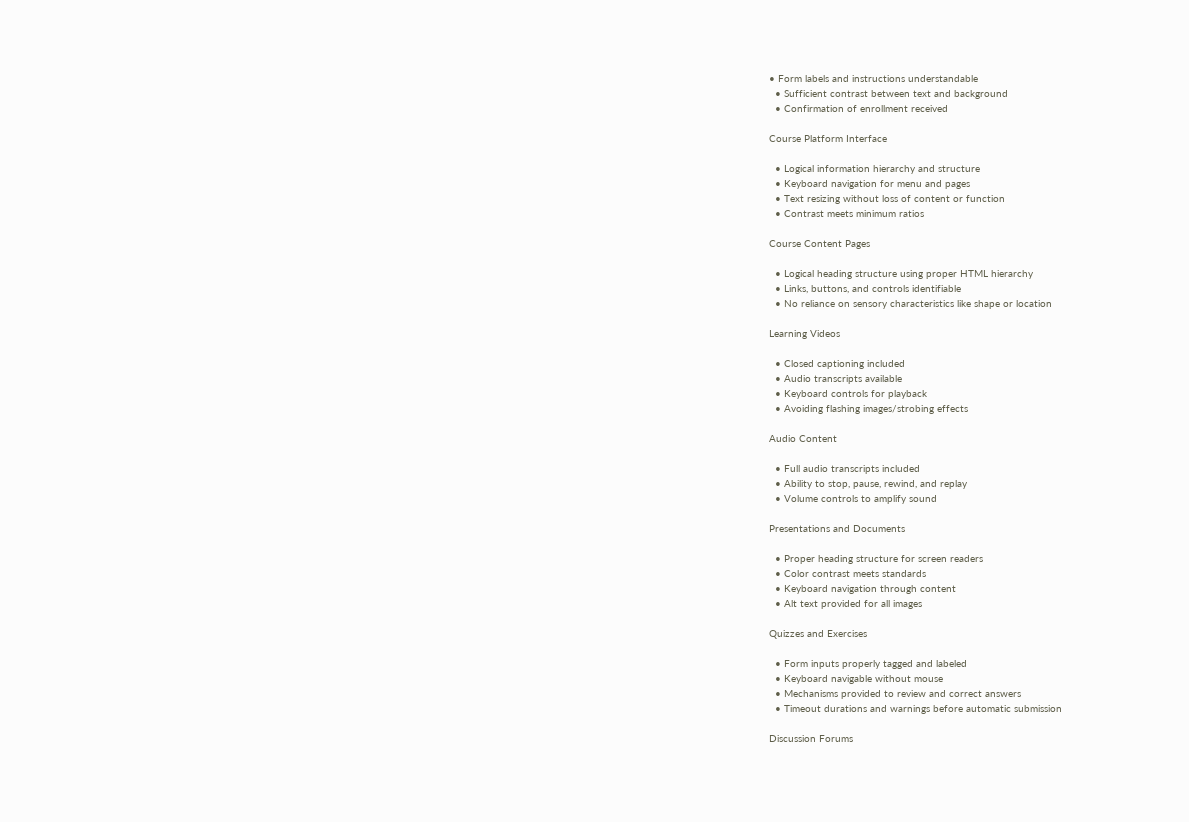• Form labels and instructions understandable
  • Sufficient contrast between text and background
  • Confirmation of enrollment received

Course Platform Interface

  • Logical information hierarchy and structure
  • Keyboard navigation for menu and pages
  • Text resizing without loss of content or function
  • Contrast meets minimum ratios

Course Content Pages

  • Logical heading structure using proper HTML hierarchy
  • Links, buttons, and controls identifiable
  • No reliance on sensory characteristics like shape or location

Learning Videos

  • Closed captioning included
  • Audio transcripts available
  • Keyboard controls for playback
  • Avoiding flashing images/strobing effects

Audio Content

  • Full audio transcripts included
  • Ability to stop, pause, rewind, and replay
  • Volume controls to amplify sound

Presentations and Documents

  • Proper heading structure for screen readers
  • Color contrast meets standards
  • Keyboard navigation through content
  • Alt text provided for all images

Quizzes and Exercises

  • Form inputs properly tagged and labeled
  • Keyboard navigable without mouse
  • Mechanisms provided to review and correct answers
  • Timeout durations and warnings before automatic submission

Discussion Forums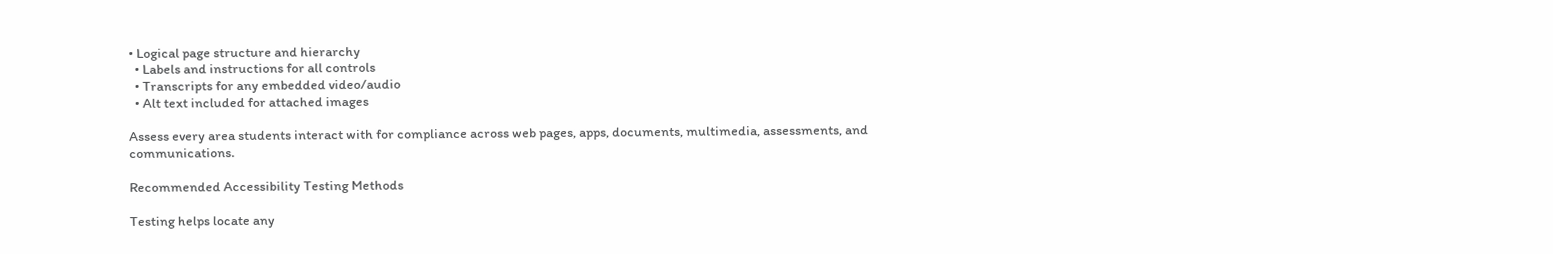• Logical page structure and hierarchy
  • Labels and instructions for all controls
  • Transcripts for any embedded video/audio
  • Alt text included for attached images

Assess every area students interact with for compliance across web pages, apps, documents, multimedia, assessments, and communications.

Recommended Accessibility Testing Methods

Testing helps locate any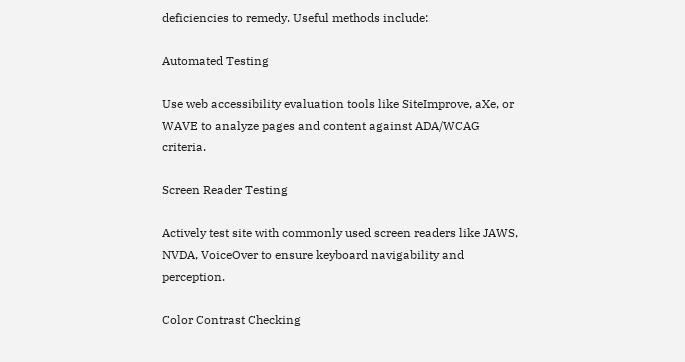deficiencies to remedy. Useful methods include:

Automated Testing

Use web accessibility evaluation tools like SiteImprove, aXe, or WAVE to analyze pages and content against ADA/WCAG criteria.

Screen Reader Testing

Actively test site with commonly used screen readers like JAWS, NVDA, VoiceOver to ensure keyboard navigability and perception.

Color Contrast Checking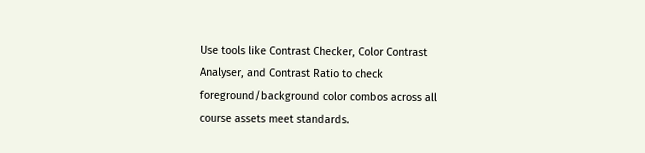Use tools like Contrast Checker, Color Contrast Analyser, and Contrast Ratio to check foreground/background color combos across all course assets meet standards.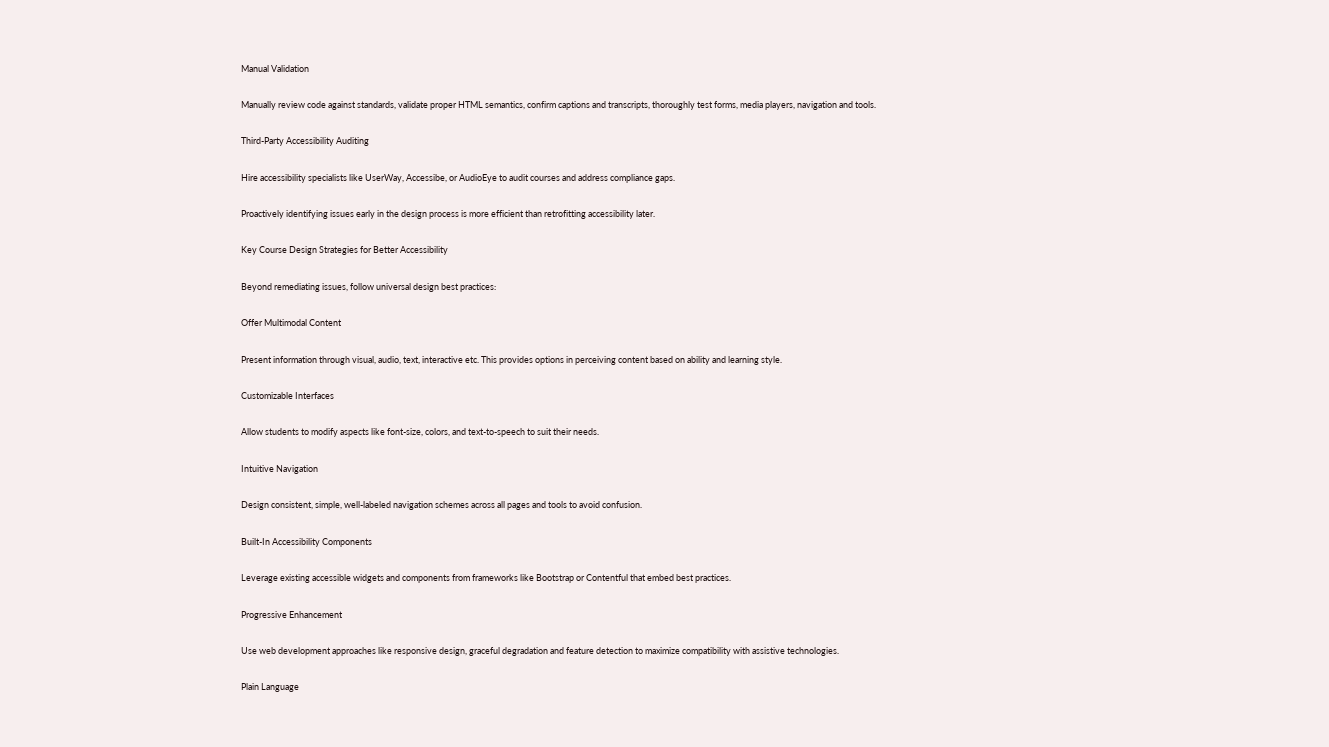Manual Validation

Manually review code against standards, validate proper HTML semantics, confirm captions and transcripts, thoroughly test forms, media players, navigation and tools.

Third-Party Accessibility Auditing

Hire accessibility specialists like UserWay, Accessibe, or AudioEye to audit courses and address compliance gaps.

Proactively identifying issues early in the design process is more efficient than retrofitting accessibility later.

Key Course Design Strategies for Better Accessibility

Beyond remediating issues, follow universal design best practices:

Offer Multimodal Content

Present information through visual, audio, text, interactive etc. This provides options in perceiving content based on ability and learning style.

Customizable Interfaces

Allow students to modify aspects like font-size, colors, and text-to-speech to suit their needs.

Intuitive Navigation

Design consistent, simple, well-labeled navigation schemes across all pages and tools to avoid confusion.

Built-In Accessibility Components

Leverage existing accessible widgets and components from frameworks like Bootstrap or Contentful that embed best practices.

Progressive Enhancement

Use web development approaches like responsive design, graceful degradation and feature detection to maximize compatibility with assistive technologies.

Plain Language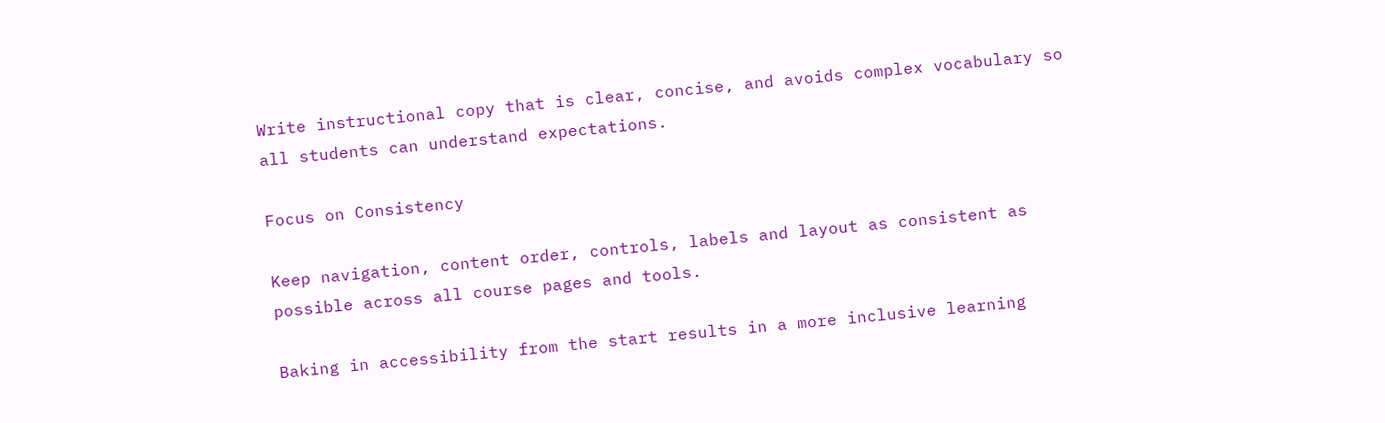Write instructional copy that is clear, concise, and avoids complex vocabulary so all students can understand expectations.

Focus on Consistency

Keep navigation, content order, controls, labels and layout as consistent as possible across all course pages and tools.

Baking in accessibility from the start results in a more inclusive learning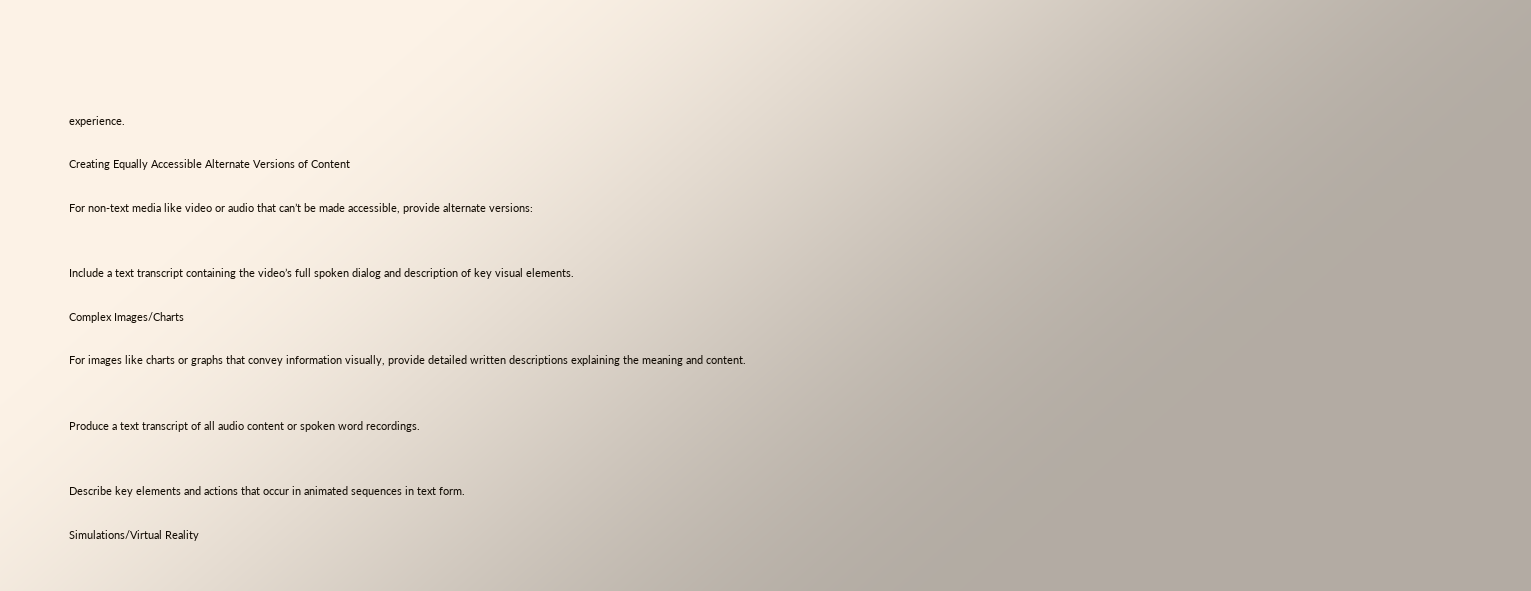experience.

Creating Equally Accessible Alternate Versions of Content

For non-text media like video or audio that can’t be made accessible, provide alternate versions:


Include a text transcript containing the video’s full spoken dialog and description of key visual elements.

Complex Images/Charts

For images like charts or graphs that convey information visually, provide detailed written descriptions explaining the meaning and content.


Produce a text transcript of all audio content or spoken word recordings.


Describe key elements and actions that occur in animated sequences in text form.

Simulations/Virtual Reality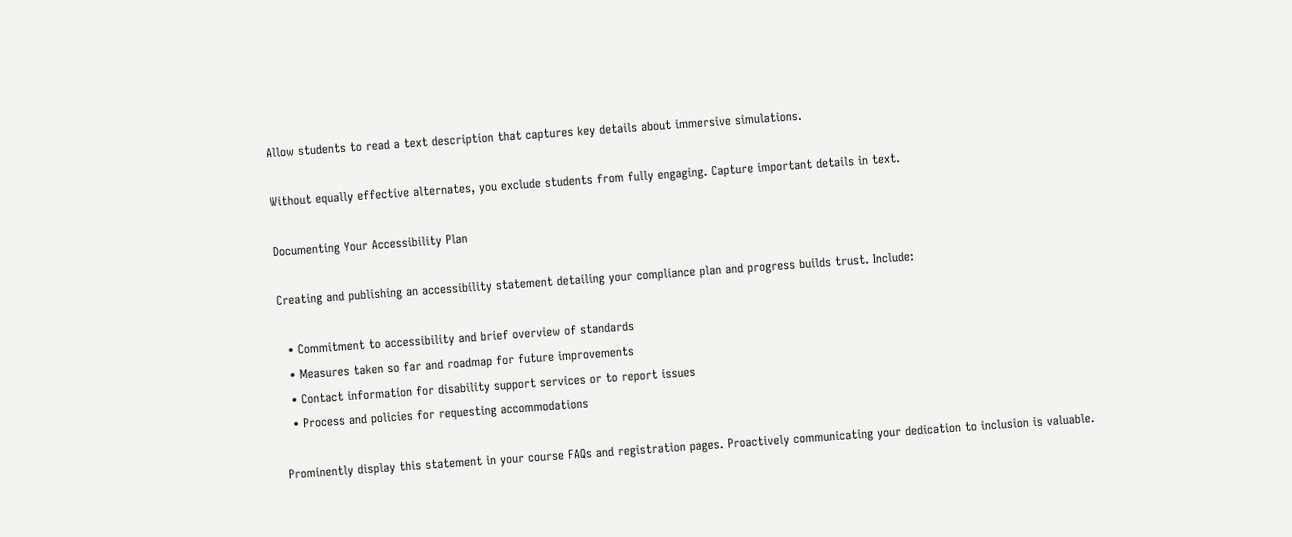Allow students to read a text description that captures key details about immersive simulations.

Without equally effective alternates, you exclude students from fully engaging. Capture important details in text.

Documenting Your Accessibility Plan

Creating and publishing an accessibility statement detailing your compliance plan and progress builds trust. Include:

  • Commitment to accessibility and brief overview of standards
  • Measures taken so far and roadmap for future improvements
  • Contact information for disability support services or to report issues
  • Process and policies for requesting accommodations

Prominently display this statement in your course FAQs and registration pages. Proactively communicating your dedication to inclusion is valuable.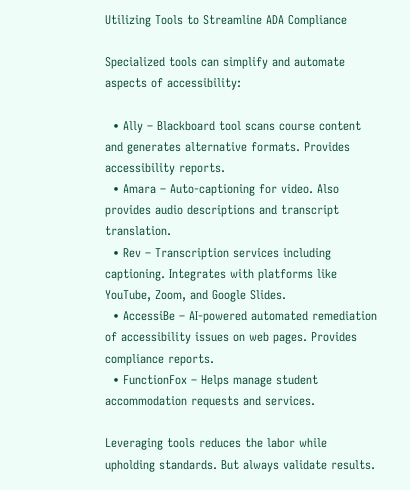Utilizing Tools to Streamline ADA Compliance

Specialized tools can simplify and automate aspects of accessibility:

  • Ally – Blackboard tool scans course content and generates alternative formats. Provides accessibility reports.
  • Amara – Auto-captioning for video. Also provides audio descriptions and transcript translation.
  • Rev – Transcription services including captioning. Integrates with platforms like YouTube, Zoom, and Google Slides.
  • AccessiBe – AI-powered automated remediation of accessibility issues on web pages. Provides compliance reports.
  • FunctionFox – Helps manage student accommodation requests and services.

Leveraging tools reduces the labor while upholding standards. But always validate results.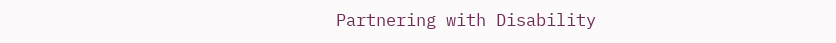Partnering with Disability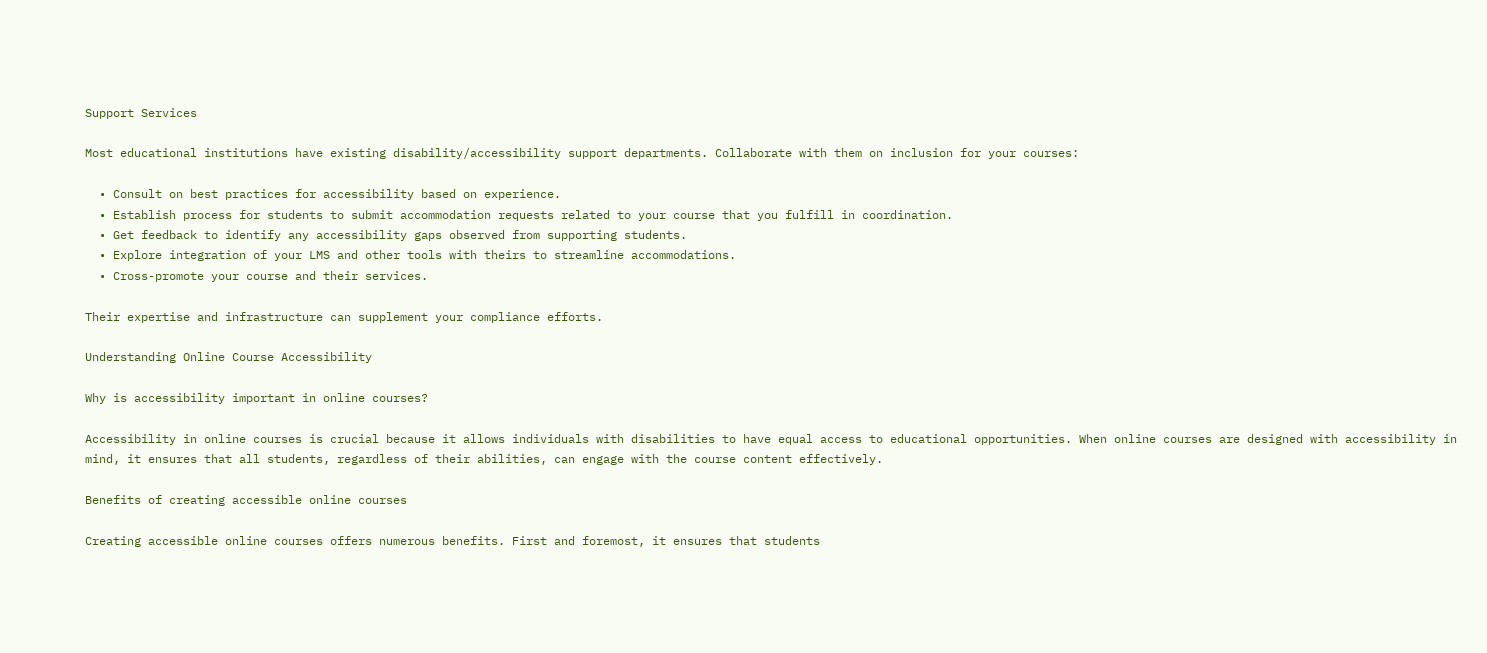Support Services

Most educational institutions have existing disability/accessibility support departments. Collaborate with them on inclusion for your courses:

  • Consult on best practices for accessibility based on experience.
  • Establish process for students to submit accommodation requests related to your course that you fulfill in coordination.
  • Get feedback to identify any accessibility gaps observed from supporting students.
  • Explore integration of your LMS and other tools with theirs to streamline accommodations.
  • Cross-promote your course and their services.

Their expertise and infrastructure can supplement your compliance efforts.

Understanding Online Course Accessibility

Why is accessibility important in online courses?

Accessibility in online courses is crucial because it allows individuals with disabilities to have equal access to educational opportunities. When online courses are designed with accessibility in mind, it ensures that all students, regardless of their abilities, can engage with the course content effectively.

Benefits of creating accessible online courses

Creating accessible online courses offers numerous benefits. First and foremost, it ensures that students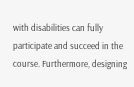with disabilities can fully participate and succeed in the course. Furthermore, designing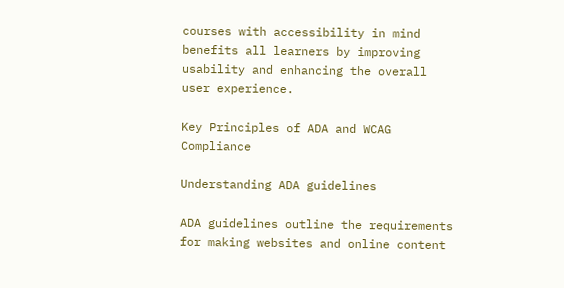courses with accessibility in mind benefits all learners by improving usability and enhancing the overall user experience.

Key Principles of ADA and WCAG Compliance

Understanding ADA guidelines

ADA guidelines outline the requirements for making websites and online content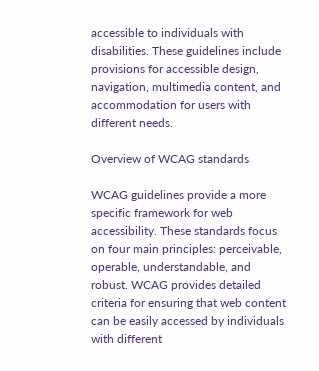accessible to individuals with disabilities. These guidelines include provisions for accessible design, navigation, multimedia content, and accommodation for users with different needs.

Overview of WCAG standards

WCAG guidelines provide a more specific framework for web accessibility. These standards focus on four main principles: perceivable, operable, understandable, and robust. WCAG provides detailed criteria for ensuring that web content can be easily accessed by individuals with different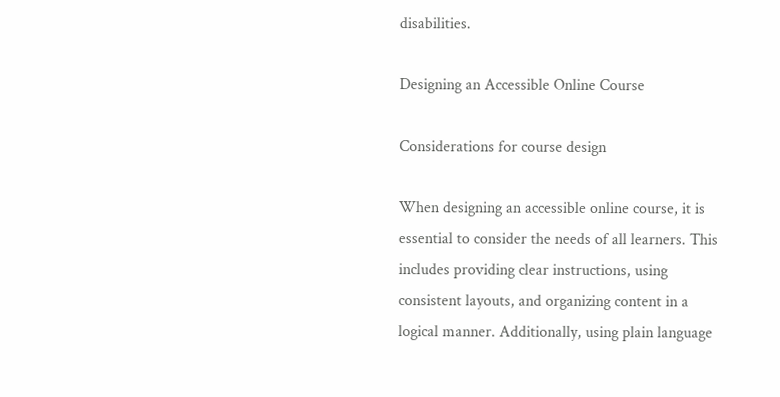disabilities.

Designing an Accessible Online Course

Considerations for course design

When designing an accessible online course, it is essential to consider the needs of all learners. This includes providing clear instructions, using consistent layouts, and organizing content in a logical manner. Additionally, using plain language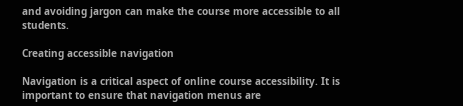and avoiding jargon can make the course more accessible to all students.

Creating accessible navigation

Navigation is a critical aspect of online course accessibility. It is important to ensure that navigation menus are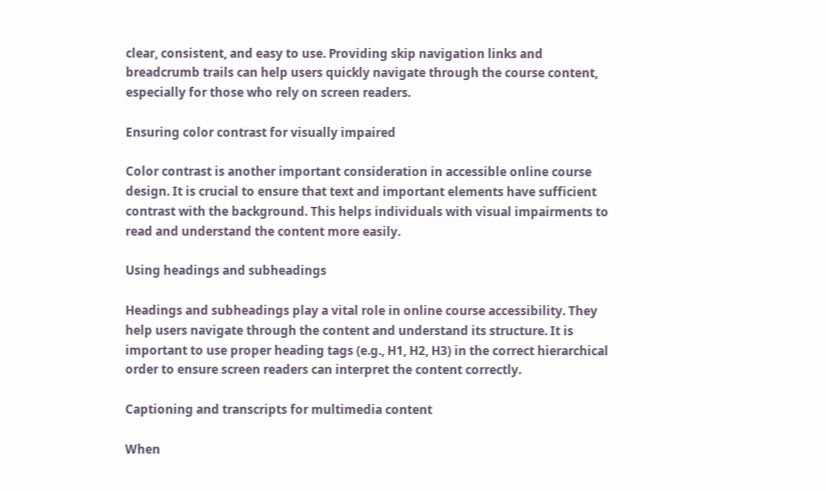clear, consistent, and easy to use. Providing skip navigation links and breadcrumb trails can help users quickly navigate through the course content, especially for those who rely on screen readers.

Ensuring color contrast for visually impaired

Color contrast is another important consideration in accessible online course design. It is crucial to ensure that text and important elements have sufficient contrast with the background. This helps individuals with visual impairments to read and understand the content more easily.

Using headings and subheadings

Headings and subheadings play a vital role in online course accessibility. They help users navigate through the content and understand its structure. It is important to use proper heading tags (e.g., H1, H2, H3) in the correct hierarchical order to ensure screen readers can interpret the content correctly.

Captioning and transcripts for multimedia content

When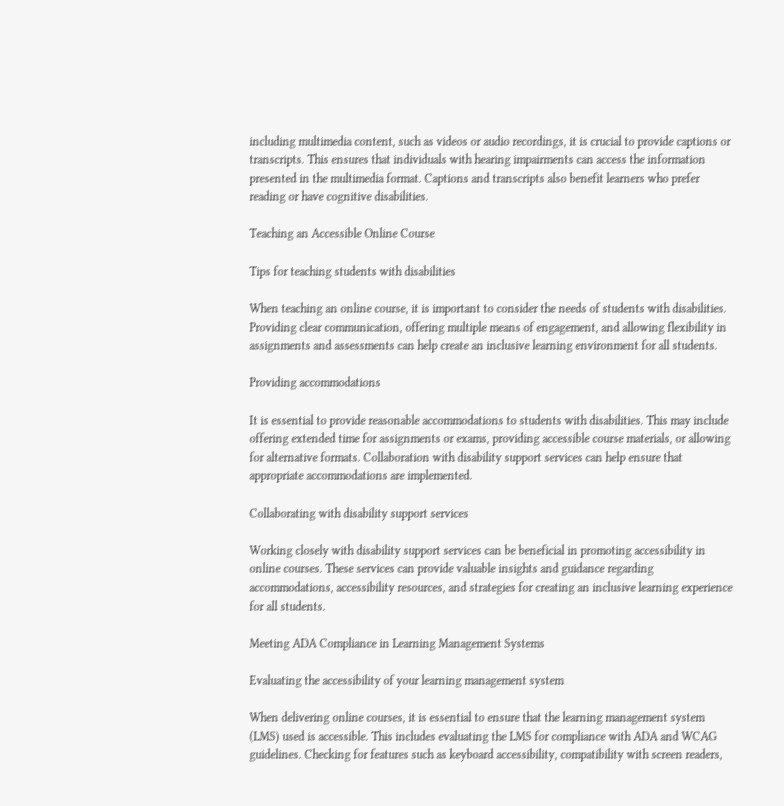including multimedia content, such as videos or audio recordings, it is crucial to provide captions or transcripts. This ensures that individuals with hearing impairments can access the information presented in the multimedia format. Captions and transcripts also benefit learners who prefer reading or have cognitive disabilities.

Teaching an Accessible Online Course

Tips for teaching students with disabilities

When teaching an online course, it is important to consider the needs of students with disabilities. Providing clear communication, offering multiple means of engagement, and allowing flexibility in assignments and assessments can help create an inclusive learning environment for all students.

Providing accommodations

It is essential to provide reasonable accommodations to students with disabilities. This may include offering extended time for assignments or exams, providing accessible course materials, or allowing for alternative formats. Collaboration with disability support services can help ensure that appropriate accommodations are implemented.

Collaborating with disability support services

Working closely with disability support services can be beneficial in promoting accessibility in online courses. These services can provide valuable insights and guidance regarding accommodations, accessibility resources, and strategies for creating an inclusive learning experience for all students.

Meeting ADA Compliance in Learning Management Systems

Evaluating the accessibility of your learning management system

When delivering online courses, it is essential to ensure that the learning management system (LMS) used is accessible. This includes evaluating the LMS for compliance with ADA and WCAG guidelines. Checking for features such as keyboard accessibility, compatibility with screen readers,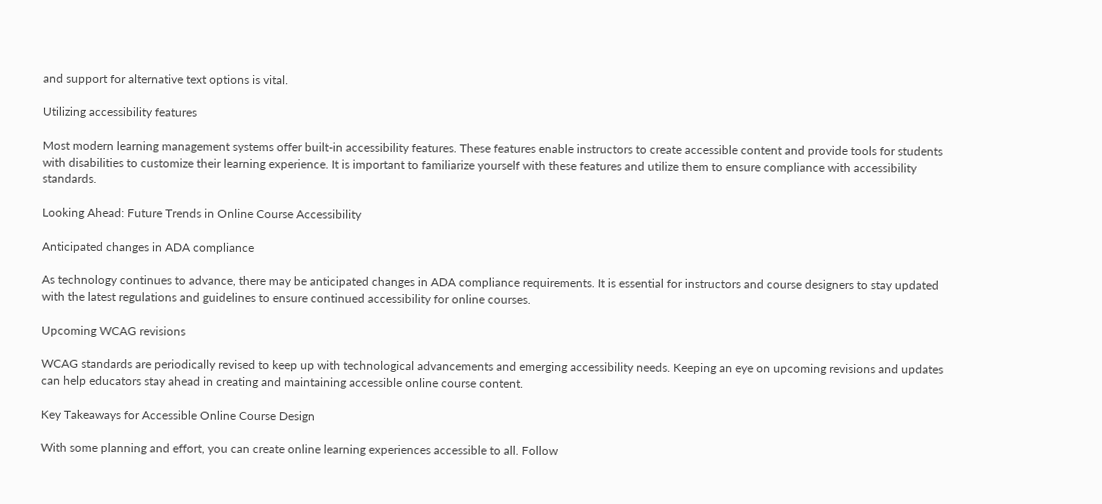and support for alternative text options is vital.

Utilizing accessibility features

Most modern learning management systems offer built-in accessibility features. These features enable instructors to create accessible content and provide tools for students with disabilities to customize their learning experience. It is important to familiarize yourself with these features and utilize them to ensure compliance with accessibility standards.

Looking Ahead: Future Trends in Online Course Accessibility

Anticipated changes in ADA compliance

As technology continues to advance, there may be anticipated changes in ADA compliance requirements. It is essential for instructors and course designers to stay updated with the latest regulations and guidelines to ensure continued accessibility for online courses.

Upcoming WCAG revisions

WCAG standards are periodically revised to keep up with technological advancements and emerging accessibility needs. Keeping an eye on upcoming revisions and updates can help educators stay ahead in creating and maintaining accessible online course content.

Key Takeaways for Accessible Online Course Design

With some planning and effort, you can create online learning experiences accessible to all. Follow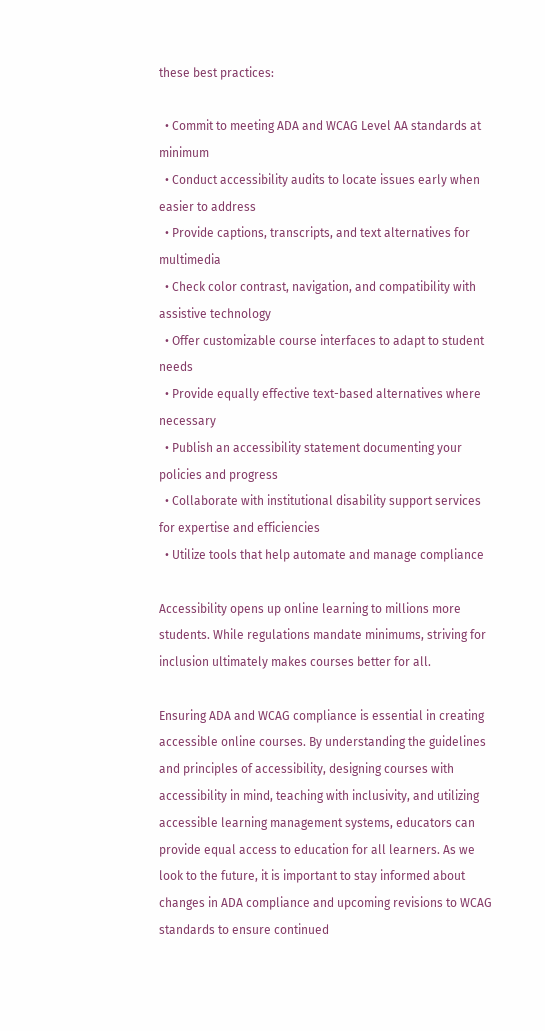these best practices:

  • Commit to meeting ADA and WCAG Level AA standards at minimum
  • Conduct accessibility audits to locate issues early when easier to address
  • Provide captions, transcripts, and text alternatives for multimedia
  • Check color contrast, navigation, and compatibility with assistive technology
  • Offer customizable course interfaces to adapt to student needs
  • Provide equally effective text-based alternatives where necessary
  • Publish an accessibility statement documenting your policies and progress
  • Collaborate with institutional disability support services for expertise and efficiencies
  • Utilize tools that help automate and manage compliance

Accessibility opens up online learning to millions more students. While regulations mandate minimums, striving for inclusion ultimately makes courses better for all.

Ensuring ADA and WCAG compliance is essential in creating accessible online courses. By understanding the guidelines and principles of accessibility, designing courses with accessibility in mind, teaching with inclusivity, and utilizing accessible learning management systems, educators can provide equal access to education for all learners. As we look to the future, it is important to stay informed about changes in ADA compliance and upcoming revisions to WCAG standards to ensure continued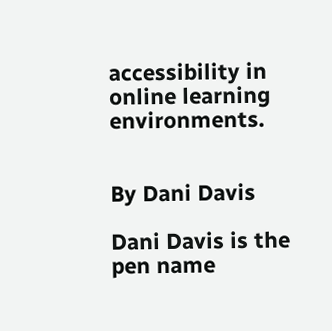accessibility in online learning environments.


By Dani Davis

Dani Davis is the pen name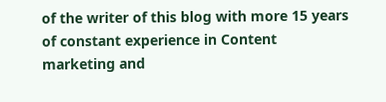of the writer of this blog with more 15 years of constant experience in Content marketing and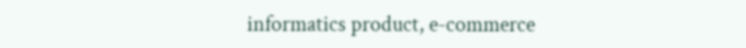informatics product, e-commerce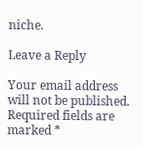niche.

Leave a Reply

Your email address will not be published. Required fields are marked *